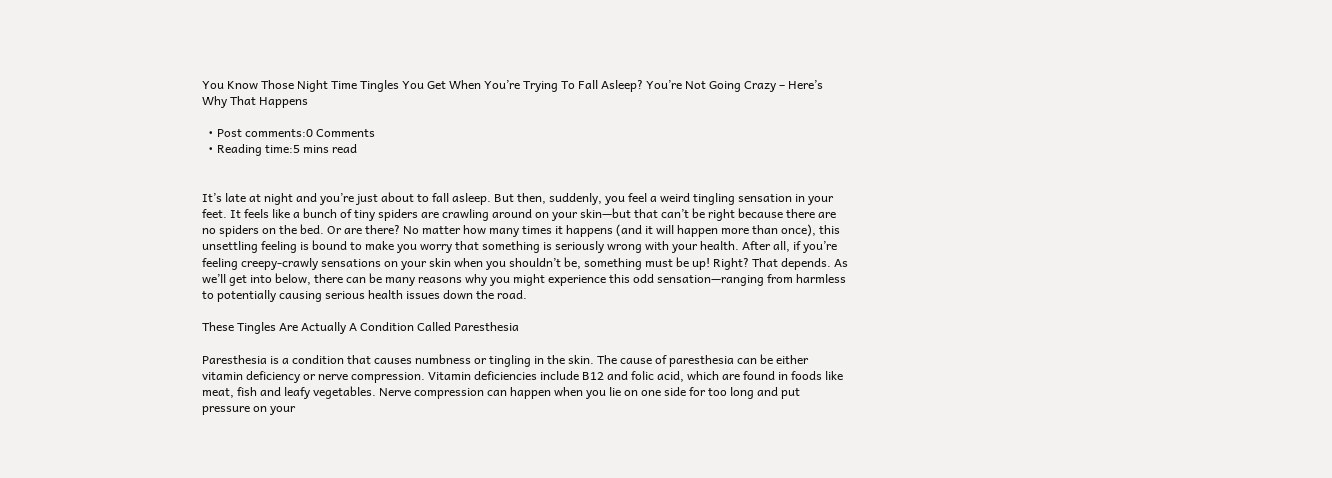You Know Those Night Time Tingles You Get When You’re Trying To Fall Asleep? You’re Not Going Crazy – Here’s Why That Happens

  • Post comments:0 Comments
  • Reading time:5 mins read


It’s late at night and you’re just about to fall asleep. But then, suddenly, you feel a weird tingling sensation in your feet. It feels like a bunch of tiny spiders are crawling around on your skin—but that can’t be right because there are no spiders on the bed. Or are there? No matter how many times it happens (and it will happen more than once), this unsettling feeling is bound to make you worry that something is seriously wrong with your health. After all, if you’re feeling creepy-crawly sensations on your skin when you shouldn’t be, something must be up! Right? That depends. As we’ll get into below, there can be many reasons why you might experience this odd sensation—ranging from harmless to potentially causing serious health issues down the road.

These Tingles Are Actually A Condition Called Paresthesia

Paresthesia is a condition that causes numbness or tingling in the skin. The cause of paresthesia can be either vitamin deficiency or nerve compression. Vitamin deficiencies include B12 and folic acid, which are found in foods like meat, fish and leafy vegetables. Nerve compression can happen when you lie on one side for too long and put pressure on your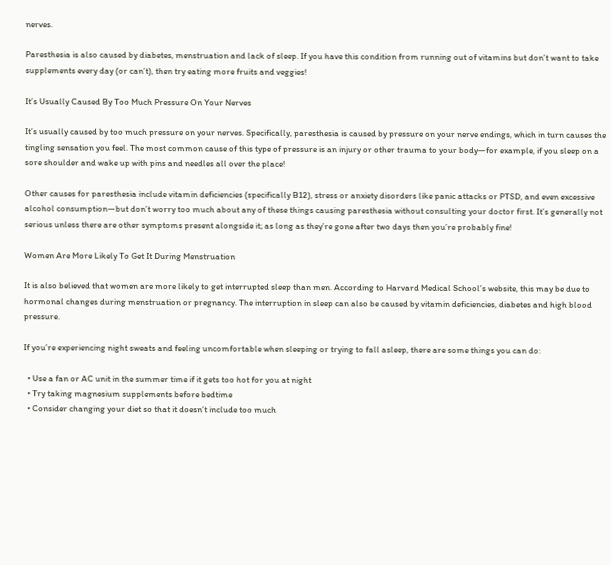nerves.

Paresthesia is also caused by diabetes, menstruation and lack of sleep. If you have this condition from running out of vitamins but don’t want to take supplements every day (or can’t), then try eating more fruits and veggies!

It’s Usually Caused By Too Much Pressure On Your Nerves

It’s usually caused by too much pressure on your nerves. Specifically, paresthesia is caused by pressure on your nerve endings, which in turn causes the tingling sensation you feel. The most common cause of this type of pressure is an injury or other trauma to your body—for example, if you sleep on a sore shoulder and wake up with pins and needles all over the place!

Other causes for paresthesia include vitamin deficiencies (specifically B12), stress or anxiety disorders like panic attacks or PTSD, and even excessive alcohol consumption—but don’t worry too much about any of these things causing paresthesia without consulting your doctor first. It’s generally not serious unless there are other symptoms present alongside it; as long as they’re gone after two days then you’re probably fine!

Women Are More Likely To Get It During Menstruation

It is also believed that women are more likely to get interrupted sleep than men. According to Harvard Medical School’s website, this may be due to hormonal changes during menstruation or pregnancy. The interruption in sleep can also be caused by vitamin deficiencies, diabetes and high blood pressure.

If you’re experiencing night sweats and feeling uncomfortable when sleeping or trying to fall asleep, there are some things you can do:

  • Use a fan or AC unit in the summer time if it gets too hot for you at night
  • Try taking magnesium supplements before bedtime
  • Consider changing your diet so that it doesn’t include too much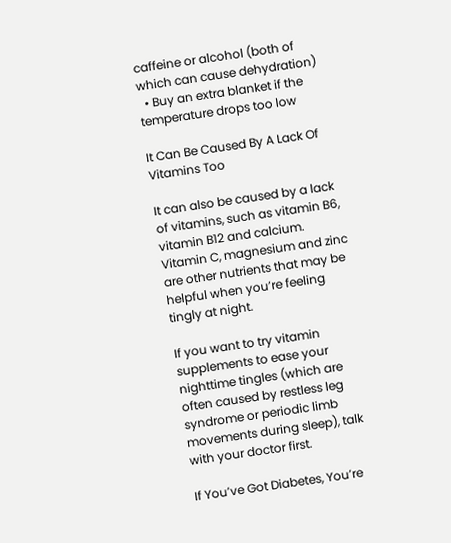caffeine or alcohol (both of which can cause dehydration)
  • Buy an extra blanket if the temperature drops too low

It Can Be Caused By A Lack Of Vitamins Too

It can also be caused by a lack of vitamins, such as vitamin B6, vitamin B12 and calcium. Vitamin C, magnesium and zinc are other nutrients that may be helpful when you’re feeling tingly at night.

If you want to try vitamin supplements to ease your nighttime tingles (which are often caused by restless leg syndrome or periodic limb movements during sleep), talk with your doctor first.

If You’ve Got Diabetes, You’re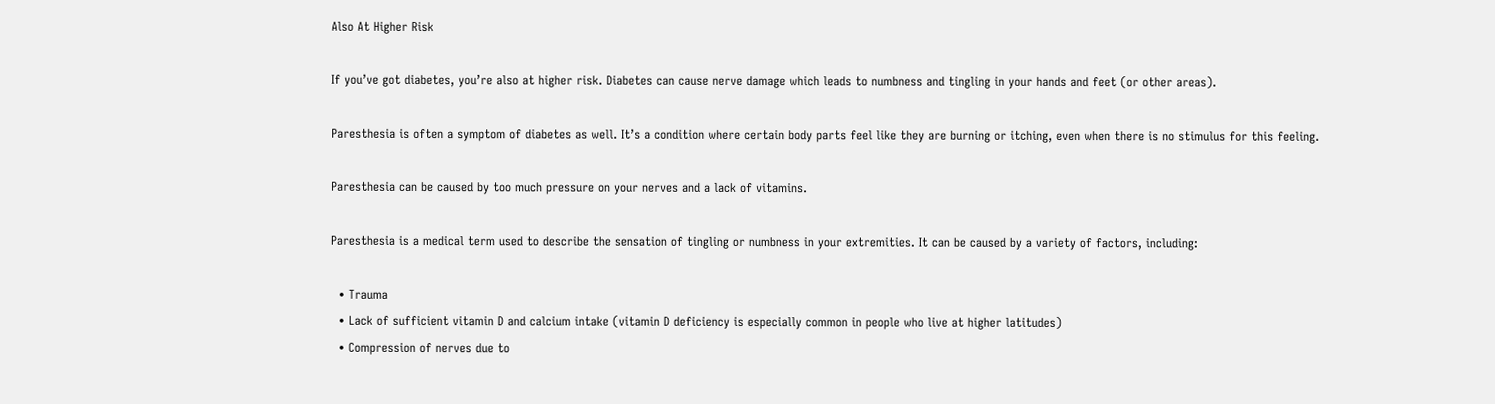Also At Higher Risk

If you’ve got diabetes, you’re also at higher risk. Diabetes can cause nerve damage which leads to numbness and tingling in your hands and feet (or other areas).

Paresthesia is often a symptom of diabetes as well. It’s a condition where certain body parts feel like they are burning or itching, even when there is no stimulus for this feeling.

Paresthesia can be caused by too much pressure on your nerves and a lack of vitamins.

Paresthesia is a medical term used to describe the sensation of tingling or numbness in your extremities. It can be caused by a variety of factors, including:

  • Trauma
  • Lack of sufficient vitamin D and calcium intake (vitamin D deficiency is especially common in people who live at higher latitudes)
  • Compression of nerves due to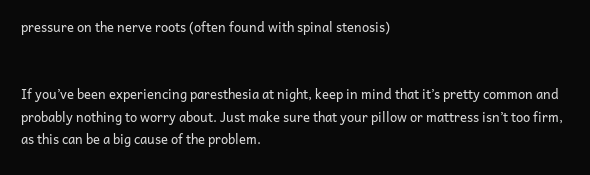pressure on the nerve roots (often found with spinal stenosis)


If you’ve been experiencing paresthesia at night, keep in mind that it’s pretty common and probably nothing to worry about. Just make sure that your pillow or mattress isn’t too firm, as this can be a big cause of the problem.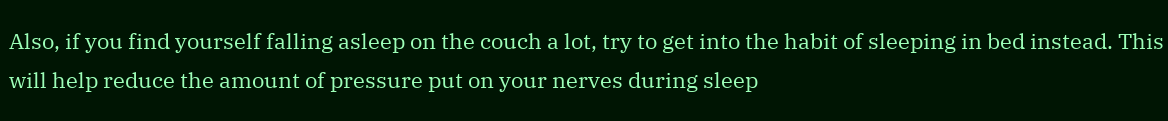Also, if you find yourself falling asleep on the couch a lot, try to get into the habit of sleeping in bed instead. This will help reduce the amount of pressure put on your nerves during sleep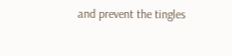and prevent the tingles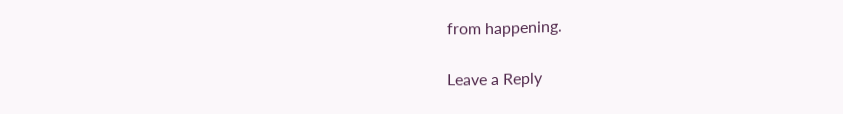from happening.

Leave a Reply